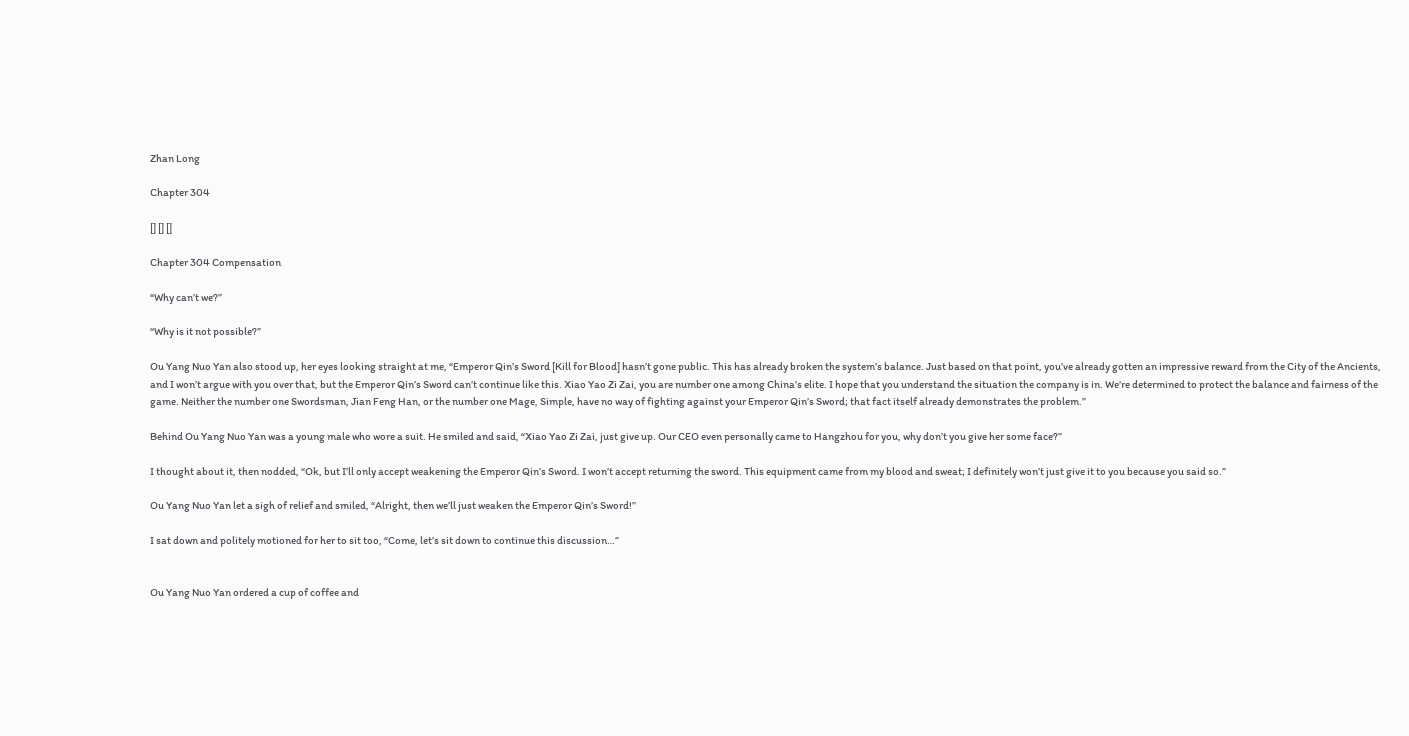Zhan Long

Chapter 304

[] [] []

Chapter 304 Compensation

“Why can’t we?”

“Why is it not possible?”

Ou Yang Nuo Yan also stood up, her eyes looking straight at me, “Emperor Qin’s Sword [Kill for Blood] hasn’t gone public. This has already broken the system’s balance. Just based on that point, you’ve already gotten an impressive reward from the City of the Ancients, and I won’t argue with you over that, but the Emperor Qin’s Sword can’t continue like this. Xiao Yao Zi Zai, you are number one among China’s elite. I hope that you understand the situation the company is in. We’re determined to protect the balance and fairness of the game. Neither the number one Swordsman, Jian Feng Han, or the number one Mage, Simple, have no way of fighting against your Emperor Qin’s Sword; that fact itself already demonstrates the problem.”

Behind Ou Yang Nuo Yan was a young male who wore a suit. He smiled and said, “Xiao Yao Zi Zai, just give up. Our CEO even personally came to Hangzhou for you, why don’t you give her some face?”

I thought about it, then nodded, “Ok, but I’ll only accept weakening the Emperor Qin’s Sword. I won’t accept returning the sword. This equipment came from my blood and sweat; I definitely won’t just give it to you because you said so.”

Ou Yang Nuo Yan let a sigh of relief and smiled, “Alright, then we’ll just weaken the Emperor Qin’s Sword!”

I sat down and politely motioned for her to sit too, “Come, let’s sit down to continue this discussion…”


Ou Yang Nuo Yan ordered a cup of coffee and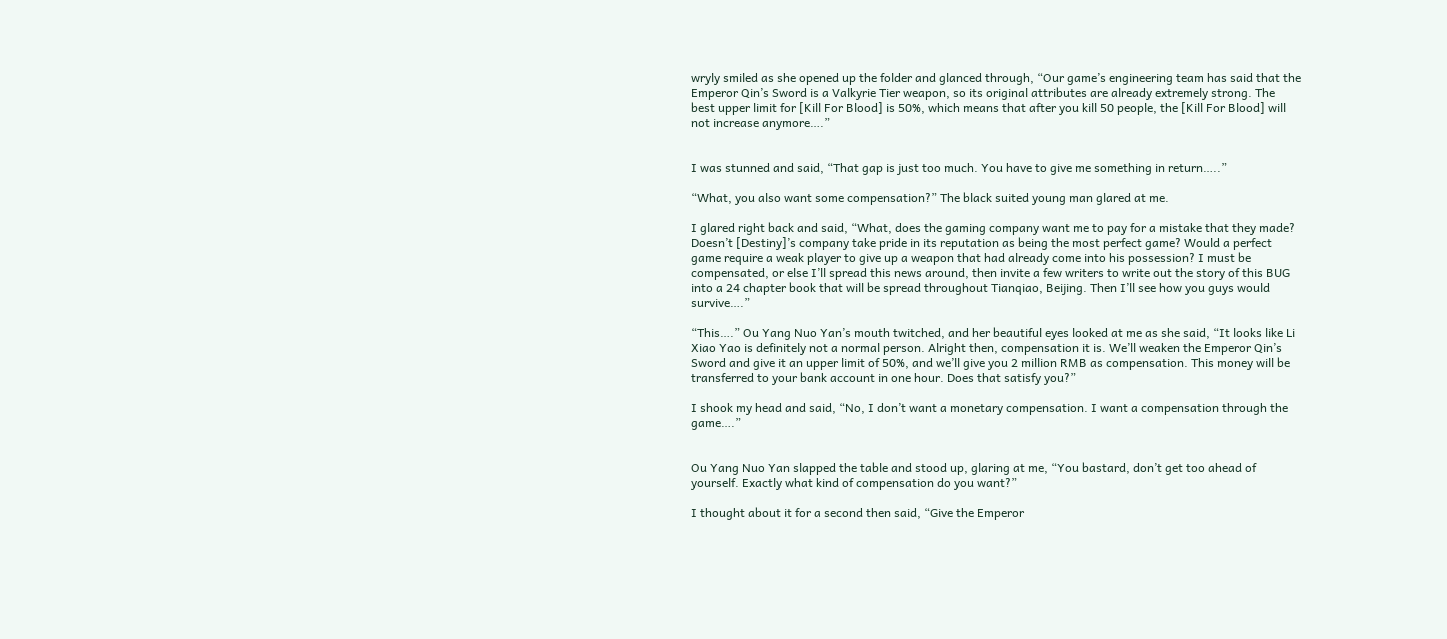wryly smiled as she opened up the folder and glanced through, “Our game’s engineering team has said that the Emperor Qin’s Sword is a Valkyrie Tier weapon, so its original attributes are already extremely strong. The best upper limit for [Kill For Blood] is 50%, which means that after you kill 50 people, the [Kill For Blood] will not increase anymore….”


I was stunned and said, “That gap is just too much. You have to give me something in return…..”

“What, you also want some compensation?” The black suited young man glared at me.

I glared right back and said, “What, does the gaming company want me to pay for a mistake that they made? Doesn’t [Destiny]’s company take pride in its reputation as being the most perfect game? Would a perfect game require a weak player to give up a weapon that had already come into his possession? I must be compensated, or else I’ll spread this news around, then invite a few writers to write out the story of this BUG into a 24 chapter book that will be spread throughout Tianqiao, Beijing. Then I’ll see how you guys would survive….”

“This….” Ou Yang Nuo Yan’s mouth twitched, and her beautiful eyes looked at me as she said, “It looks like Li Xiao Yao is definitely not a normal person. Alright then, compensation it is. We’ll weaken the Emperor Qin’s Sword and give it an upper limit of 50%, and we’ll give you 2 million RMB as compensation. This money will be transferred to your bank account in one hour. Does that satisfy you?”

I shook my head and said, “No, I don’t want a monetary compensation. I want a compensation through the game….”


Ou Yang Nuo Yan slapped the table and stood up, glaring at me, “You bastard, don’t get too ahead of yourself. Exactly what kind of compensation do you want?”

I thought about it for a second then said, “Give the Emperor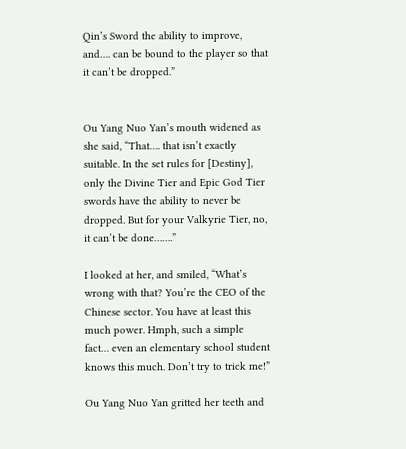Qin’s Sword the ability to improve, and…. can be bound to the player so that it can’t be dropped.”


Ou Yang Nuo Yan’s mouth widened as she said, “That…. that isn’t exactly suitable. In the set rules for [Destiny], only the Divine Tier and Epic God Tier swords have the ability to never be dropped. But for your Valkyrie Tier, no, it can’t be done…….”

I looked at her, and smiled, “What’s wrong with that? You’re the CEO of the Chinese sector. You have at least this much power. Hmph, such a simple fact… even an elementary school student knows this much. Don’t try to trick me!”

Ou Yang Nuo Yan gritted her teeth and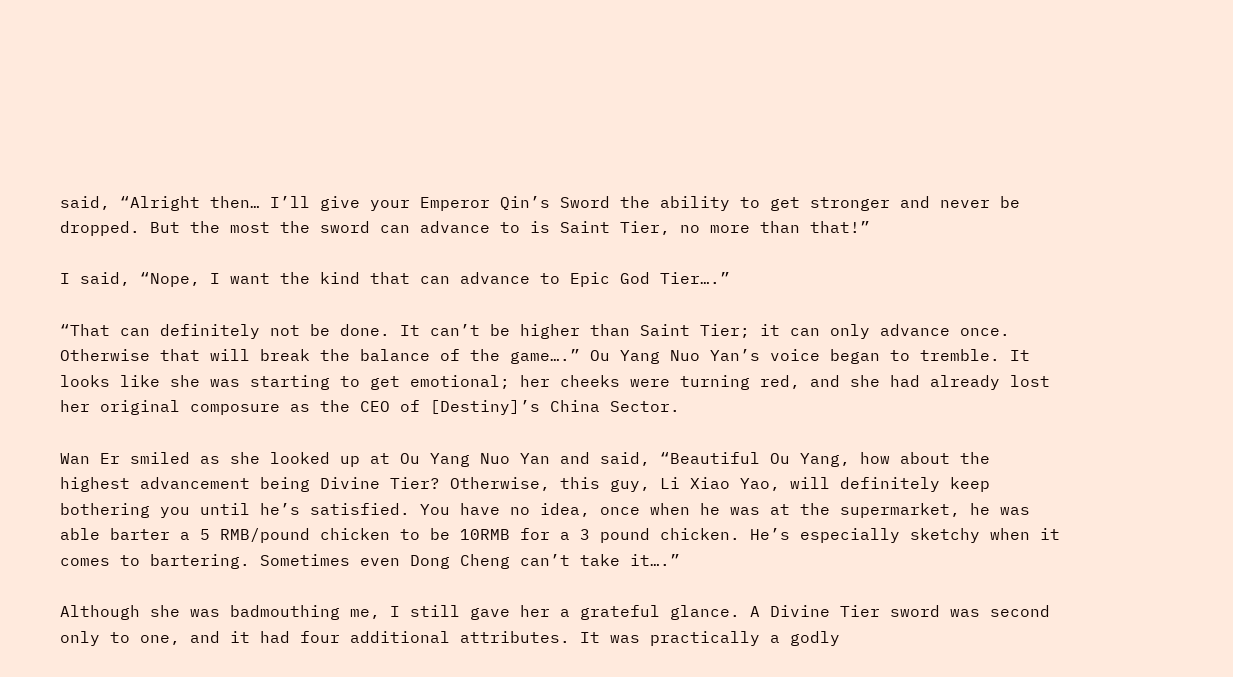said, “Alright then… I’ll give your Emperor Qin’s Sword the ability to get stronger and never be dropped. But the most the sword can advance to is Saint Tier, no more than that!”

I said, “Nope, I want the kind that can advance to Epic God Tier….”

“That can definitely not be done. It can’t be higher than Saint Tier; it can only advance once. Otherwise that will break the balance of the game….” Ou Yang Nuo Yan’s voice began to tremble. It looks like she was starting to get emotional; her cheeks were turning red, and she had already lost her original composure as the CEO of [Destiny]’s China Sector.

Wan Er smiled as she looked up at Ou Yang Nuo Yan and said, “Beautiful Ou Yang, how about the highest advancement being Divine Tier? Otherwise, this guy, Li Xiao Yao, will definitely keep bothering you until he’s satisfied. You have no idea, once when he was at the supermarket, he was able barter a 5 RMB/pound chicken to be 10RMB for a 3 pound chicken. He’s especially sketchy when it comes to bartering. Sometimes even Dong Cheng can’t take it….”

Although she was badmouthing me, I still gave her a grateful glance. A Divine Tier sword was second only to one, and it had four additional attributes. It was practically a godly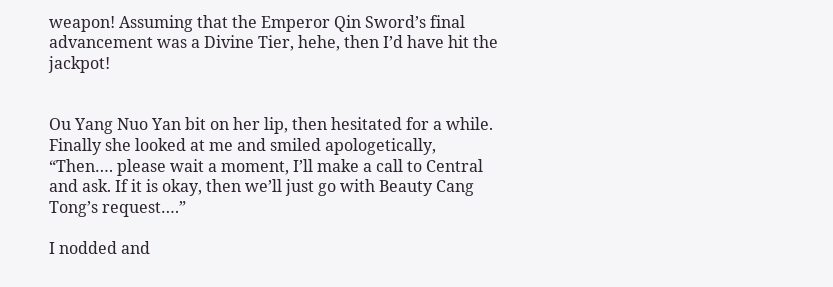weapon! Assuming that the Emperor Qin Sword’s final advancement was a Divine Tier, hehe, then I’d have hit the jackpot!


Ou Yang Nuo Yan bit on her lip, then hesitated for a while. Finally she looked at me and smiled apologetically, “Then…. please wait a moment, I’ll make a call to Central and ask. If it is okay, then we’ll just go with Beauty Cang Tong’s request….”

I nodded and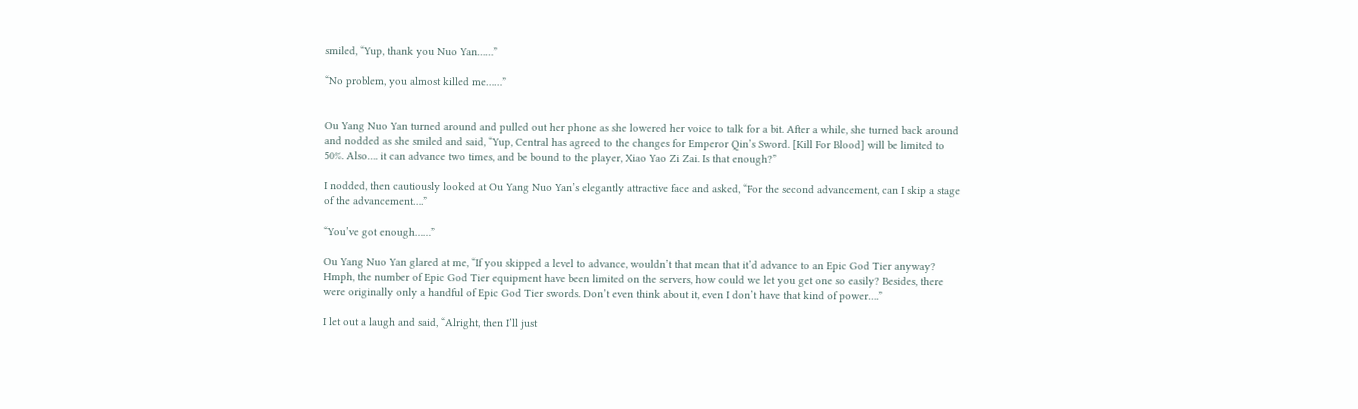smiled, “Yup, thank you Nuo Yan……”

“No problem, you almost killed me……”


Ou Yang Nuo Yan turned around and pulled out her phone as she lowered her voice to talk for a bit. After a while, she turned back around and nodded as she smiled and said, “Yup, Central has agreed to the changes for Emperor Qin’s Sword. [Kill For Blood] will be limited to 50%. Also…. it can advance two times, and be bound to the player, Xiao Yao Zi Zai. Is that enough?”

I nodded, then cautiously looked at Ou Yang Nuo Yan’s elegantly attractive face and asked, “For the second advancement, can I skip a stage of the advancement….”

“You’ve got enough……”

Ou Yang Nuo Yan glared at me, “If you skipped a level to advance, wouldn’t that mean that it’d advance to an Epic God Tier anyway? Hmph, the number of Epic God Tier equipment have been limited on the servers, how could we let you get one so easily? Besides, there were originally only a handful of Epic God Tier swords. Don’t even think about it, even I don’t have that kind of power….”

I let out a laugh and said, “Alright, then I’ll just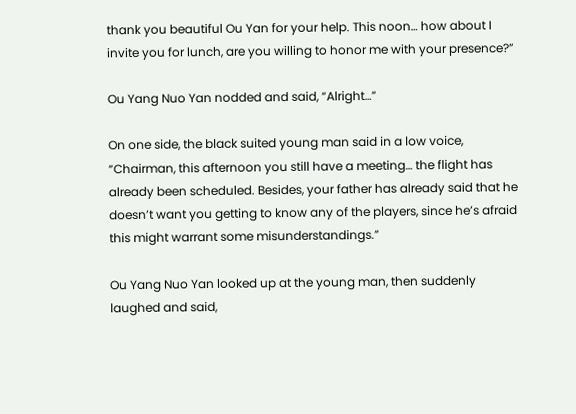thank you beautiful Ou Yan for your help. This noon… how about I invite you for lunch, are you willing to honor me with your presence?”

Ou Yang Nuo Yan nodded and said, “Alright…”

On one side, the black suited young man said in a low voice, “Chairman, this afternoon you still have a meeting… the flight has already been scheduled. Besides, your father has already said that he doesn’t want you getting to know any of the players, since he’s afraid this might warrant some misunderstandings.”

Ou Yang Nuo Yan looked up at the young man, then suddenly laughed and said,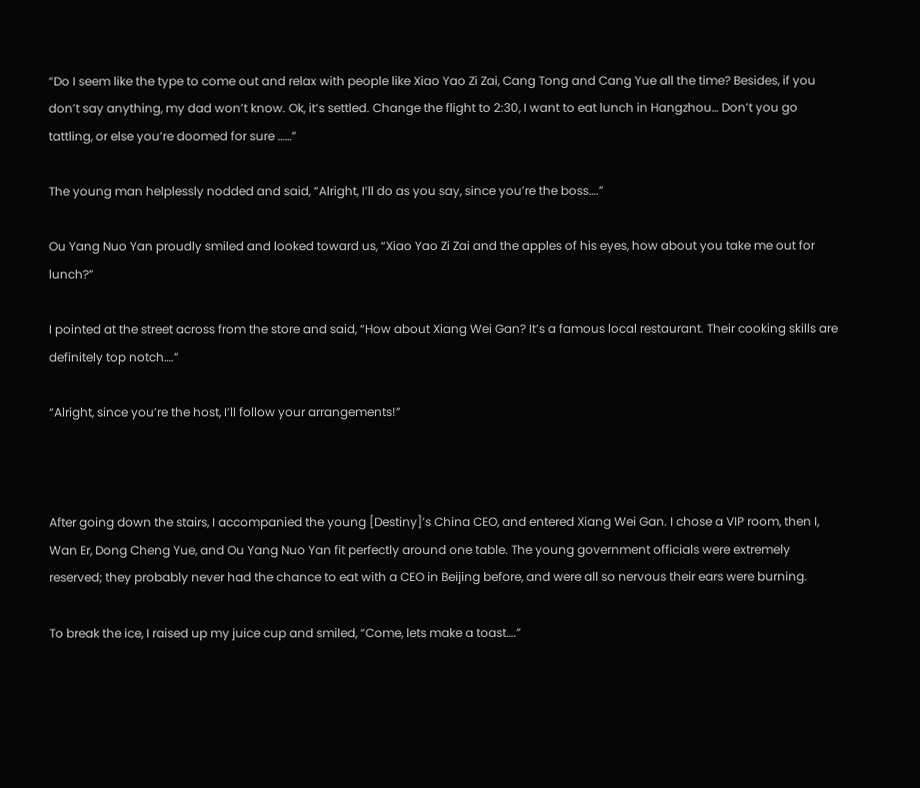“Do I seem like the type to come out and relax with people like Xiao Yao Zi Zai, Cang Tong and Cang Yue all the time? Besides, if you don’t say anything, my dad won’t know. Ok, it’s settled. Change the flight to 2:30, I want to eat lunch in Hangzhou… Don’t you go tattling, or else you’re doomed for sure ……”

The young man helplessly nodded and said, “Alright, I’ll do as you say, since you’re the boss….”

Ou Yang Nuo Yan proudly smiled and looked toward us, “Xiao Yao Zi Zai and the apples of his eyes, how about you take me out for lunch?”

I pointed at the street across from the store and said, “How about Xiang Wei Gan? It’s a famous local restaurant. Their cooking skills are definitely top notch….”

“Alright, since you’re the host, I’ll follow your arrangements!”



After going down the stairs, I accompanied the young [Destiny]’s China CEO, and entered Xiang Wei Gan. I chose a VIP room, then I, Wan Er, Dong Cheng Yue, and Ou Yang Nuo Yan fit perfectly around one table. The young government officials were extremely reserved; they probably never had the chance to eat with a CEO in Beijing before, and were all so nervous their ears were burning.

To break the ice, I raised up my juice cup and smiled, “Come, lets make a toast….”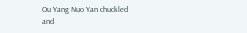Ou Yang Nuo Yan chuckled and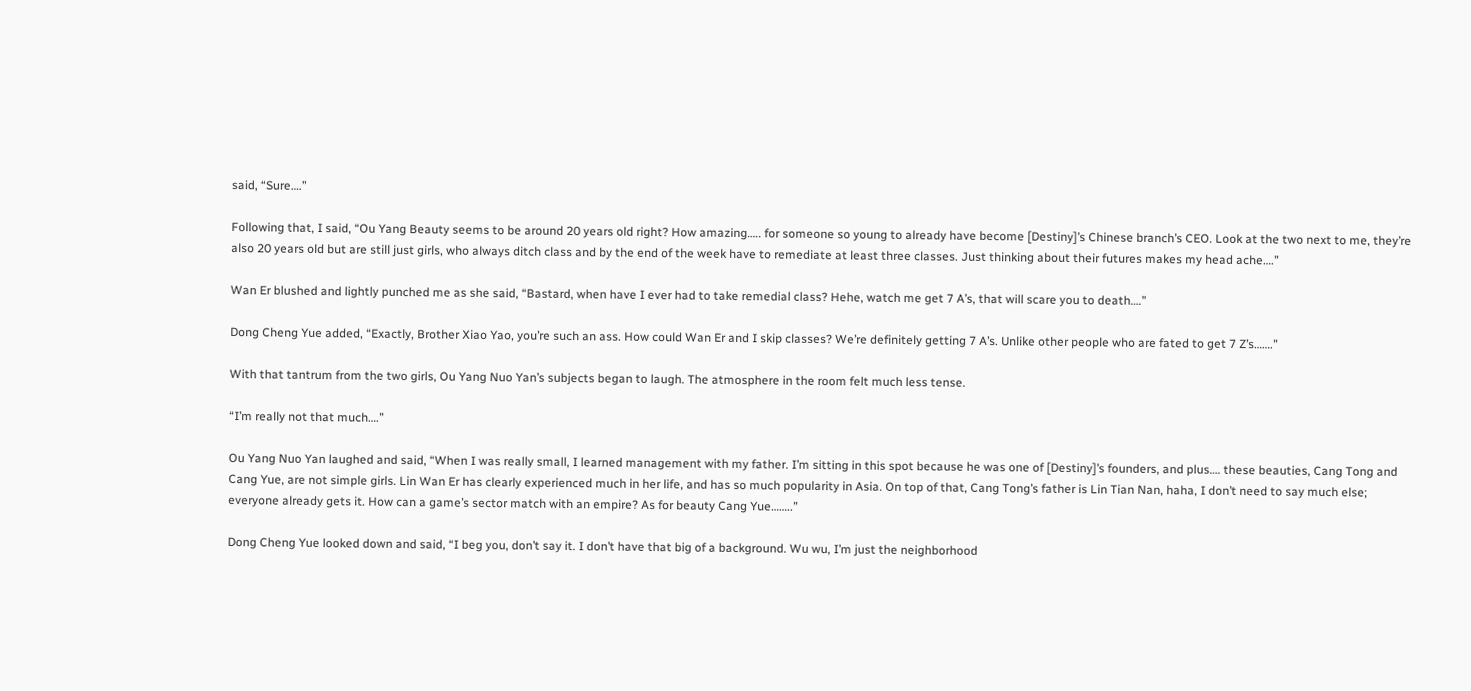said, “Sure….”

Following that, I said, “Ou Yang Beauty seems to be around 20 years old right? How amazing….. for someone so young to already have become [Destiny]’s Chinese branch’s CEO. Look at the two next to me, they’re also 20 years old but are still just girls, who always ditch class and by the end of the week have to remediate at least three classes. Just thinking about their futures makes my head ache….”

Wan Er blushed and lightly punched me as she said, “Bastard, when have I ever had to take remedial class? Hehe, watch me get 7 A’s, that will scare you to death….”

Dong Cheng Yue added, “Exactly, Brother Xiao Yao, you’re such an ass. How could Wan Er and I skip classes? We’re definitely getting 7 A’s. Unlike other people who are fated to get 7 Z’s…….”

With that tantrum from the two girls, Ou Yang Nuo Yan’s subjects began to laugh. The atmosphere in the room felt much less tense.

“I’m really not that much….”

Ou Yang Nuo Yan laughed and said, “When I was really small, I learned management with my father. I’m sitting in this spot because he was one of [Destiny]’s founders, and plus…. these beauties, Cang Tong and Cang Yue, are not simple girls. Lin Wan Er has clearly experienced much in her life, and has so much popularity in Asia. On top of that, Cang Tong’s father is Lin Tian Nan, haha, I don’t need to say much else; everyone already gets it. How can a game’s sector match with an empire? As for beauty Cang Yue……..”

Dong Cheng Yue looked down and said, “I beg you, don’t say it. I don’t have that big of a background. Wu wu, I’m just the neighborhood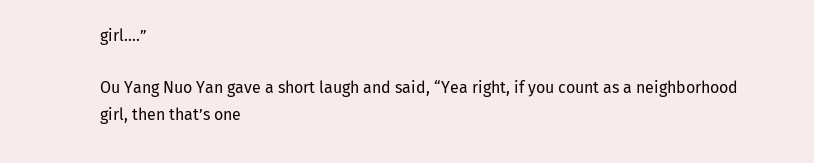girl….”

Ou Yang Nuo Yan gave a short laugh and said, “Yea right, if you count as a neighborhood girl, then that’s one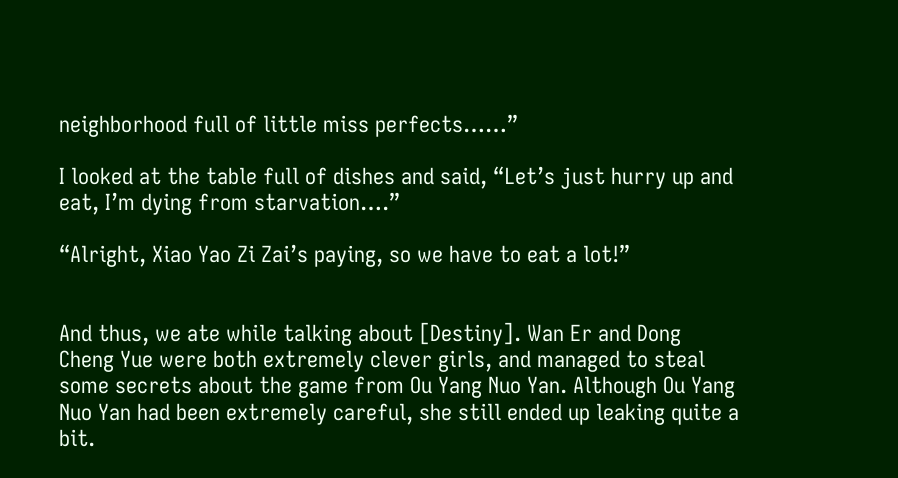neighborhood full of little miss perfects……”

I looked at the table full of dishes and said, “Let’s just hurry up and eat, I’m dying from starvation….”

“Alright, Xiao Yao Zi Zai’s paying, so we have to eat a lot!”


And thus, we ate while talking about [Destiny]. Wan Er and Dong Cheng Yue were both extremely clever girls, and managed to steal some secrets about the game from Ou Yang Nuo Yan. Although Ou Yang Nuo Yan had been extremely careful, she still ended up leaking quite a bit.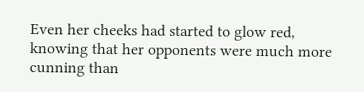Even her cheeks had started to glow red, knowing that her opponents were much more cunning than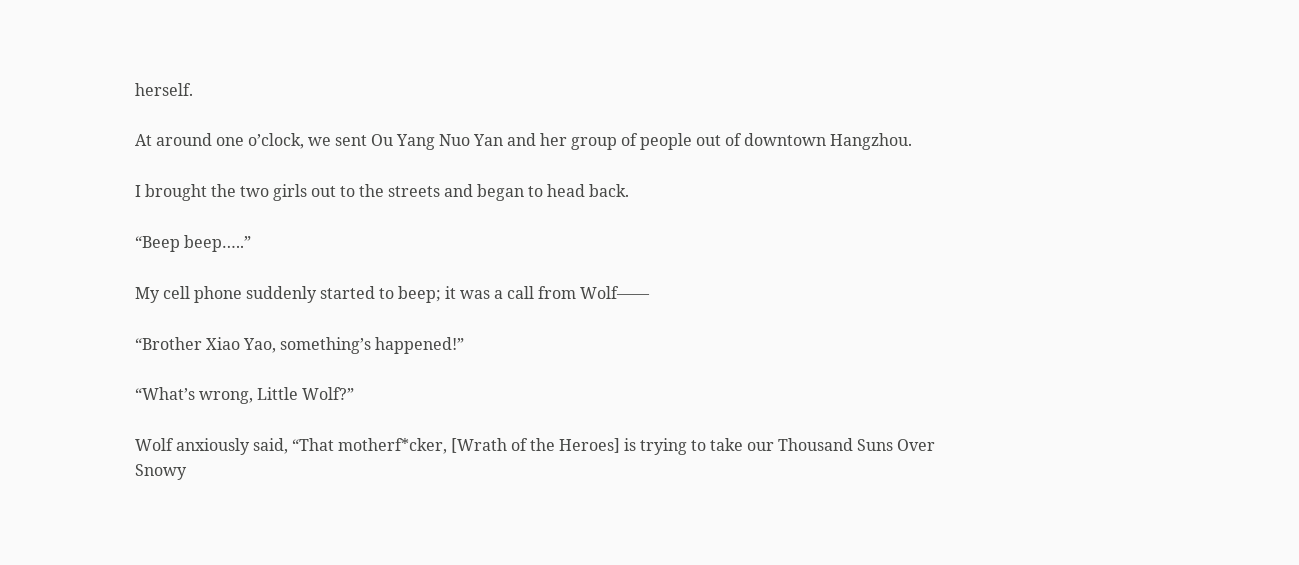herself.

At around one o’clock, we sent Ou Yang Nuo Yan and her group of people out of downtown Hangzhou.

I brought the two girls out to the streets and began to head back.

“Beep beep…..”

My cell phone suddenly started to beep; it was a call from Wolf——

“Brother Xiao Yao, something’s happened!”

“What’s wrong, Little Wolf?”

Wolf anxiously said, “That motherf*cker, [Wrath of the Heroes] is trying to take our Thousand Suns Over Snowy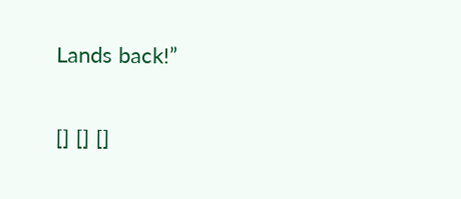Lands back!”

[] [] []